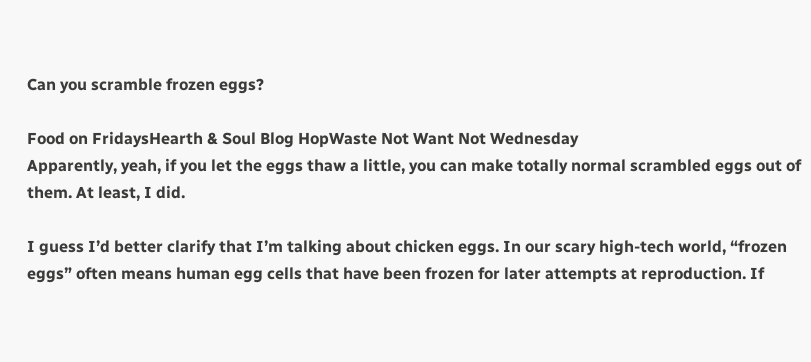Can you scramble frozen eggs?

Food on FridaysHearth & Soul Blog HopWaste Not Want Not Wednesday
Apparently, yeah, if you let the eggs thaw a little, you can make totally normal scrambled eggs out of them. At least, I did.

I guess I’d better clarify that I’m talking about chicken eggs. In our scary high-tech world, “frozen eggs” often means human egg cells that have been frozen for later attempts at reproduction. If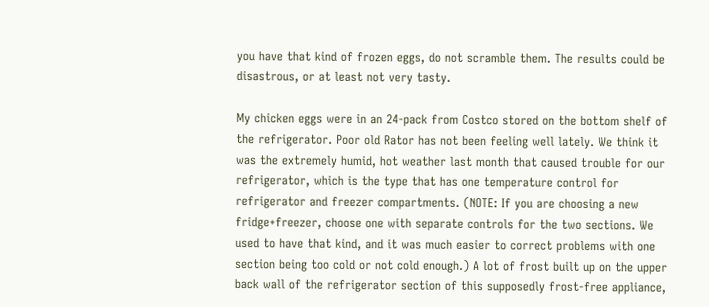you have that kind of frozen eggs, do not scramble them. The results could be disastrous, or at least not very tasty.

My chicken eggs were in an 24-pack from Costco stored on the bottom shelf of the refrigerator. Poor old Rator has not been feeling well lately. We think it was the extremely humid, hot weather last month that caused trouble for our refrigerator, which is the type that has one temperature control for refrigerator and freezer compartments. (NOTE: If you are choosing a new fridge+freezer, choose one with separate controls for the two sections. We used to have that kind, and it was much easier to correct problems with one section being too cold or not cold enough.) A lot of frost built up on the upper back wall of the refrigerator section of this supposedly frost-free appliance,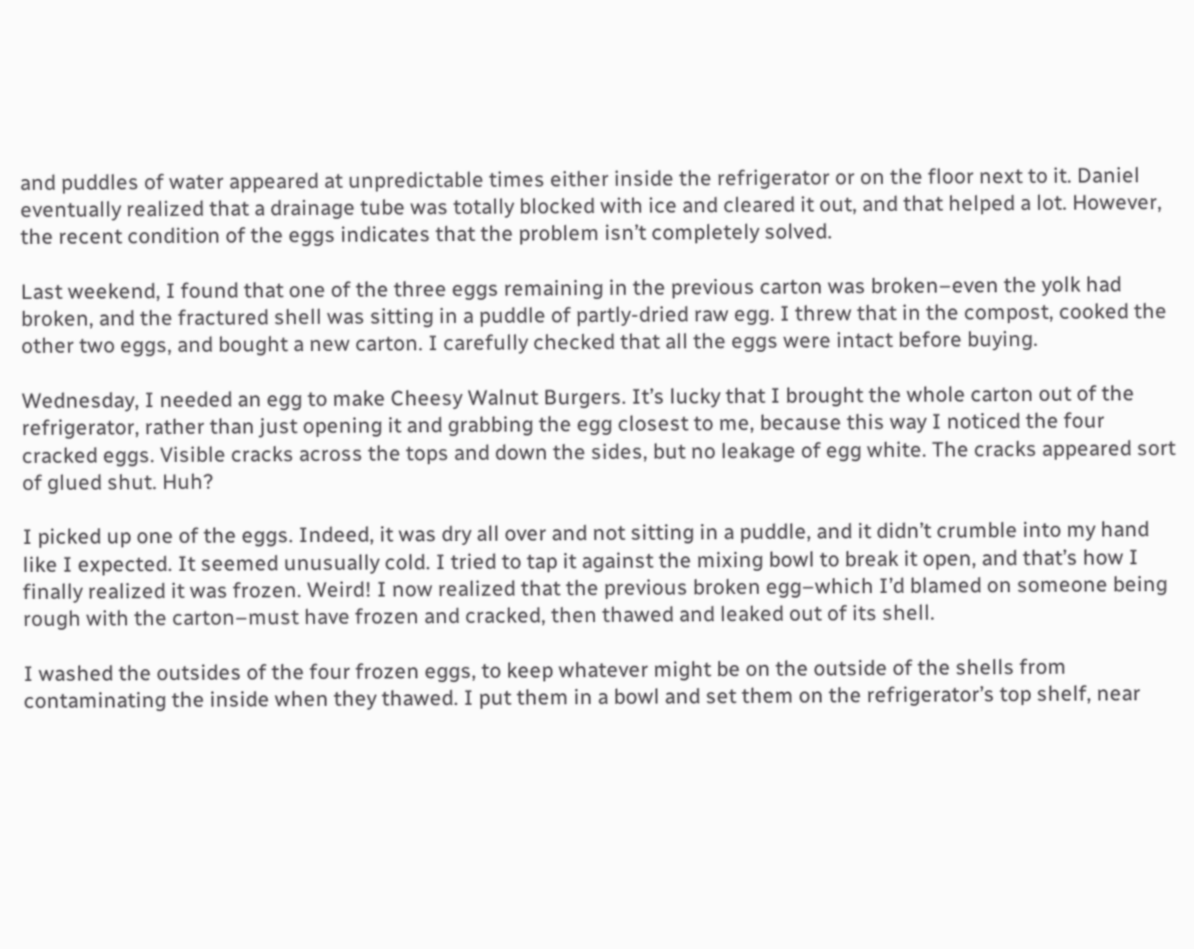and puddles of water appeared at unpredictable times either inside the refrigerator or on the floor next to it. Daniel eventually realized that a drainage tube was totally blocked with ice and cleared it out, and that helped a lot. However, the recent condition of the eggs indicates that the problem isn’t completely solved.

Last weekend, I found that one of the three eggs remaining in the previous carton was broken–even the yolk had broken, and the fractured shell was sitting in a puddle of partly-dried raw egg. I threw that in the compost, cooked the other two eggs, and bought a new carton. I carefully checked that all the eggs were intact before buying.

Wednesday, I needed an egg to make Cheesy Walnut Burgers. It’s lucky that I brought the whole carton out of the refrigerator, rather than just opening it and grabbing the egg closest to me, because this way I noticed the four cracked eggs. Visible cracks across the tops and down the sides, but no leakage of egg white. The cracks appeared sort of glued shut. Huh?

I picked up one of the eggs. Indeed, it was dry all over and not sitting in a puddle, and it didn’t crumble into my hand like I expected. It seemed unusually cold. I tried to tap it against the mixing bowl to break it open, and that’s how I finally realized it was frozen. Weird! I now realized that the previous broken egg–which I’d blamed on someone being rough with the carton–must have frozen and cracked, then thawed and leaked out of its shell.

I washed the outsides of the four frozen eggs, to keep whatever might be on the outside of the shells from contaminating the inside when they thawed. I put them in a bowl and set them on the refrigerator’s top shelf, near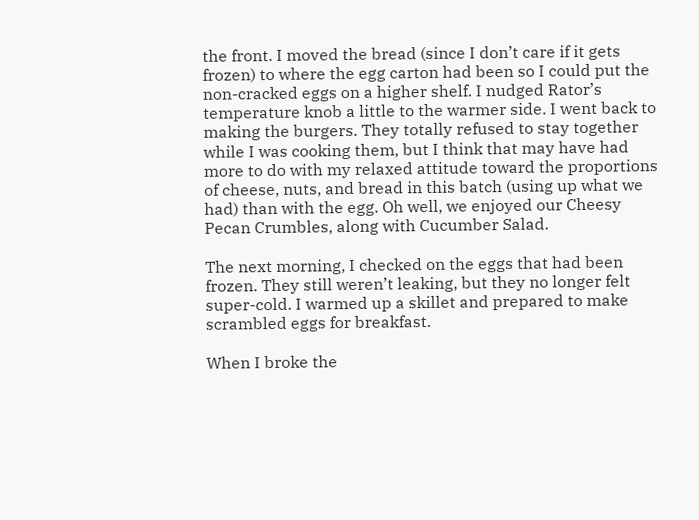the front. I moved the bread (since I don’t care if it gets frozen) to where the egg carton had been so I could put the non-cracked eggs on a higher shelf. I nudged Rator’s temperature knob a little to the warmer side. I went back to making the burgers. They totally refused to stay together while I was cooking them, but I think that may have had more to do with my relaxed attitude toward the proportions of cheese, nuts, and bread in this batch (using up what we had) than with the egg. Oh well, we enjoyed our Cheesy Pecan Crumbles, along with Cucumber Salad.

The next morning, I checked on the eggs that had been frozen. They still weren’t leaking, but they no longer felt super-cold. I warmed up a skillet and prepared to make scrambled eggs for breakfast.

When I broke the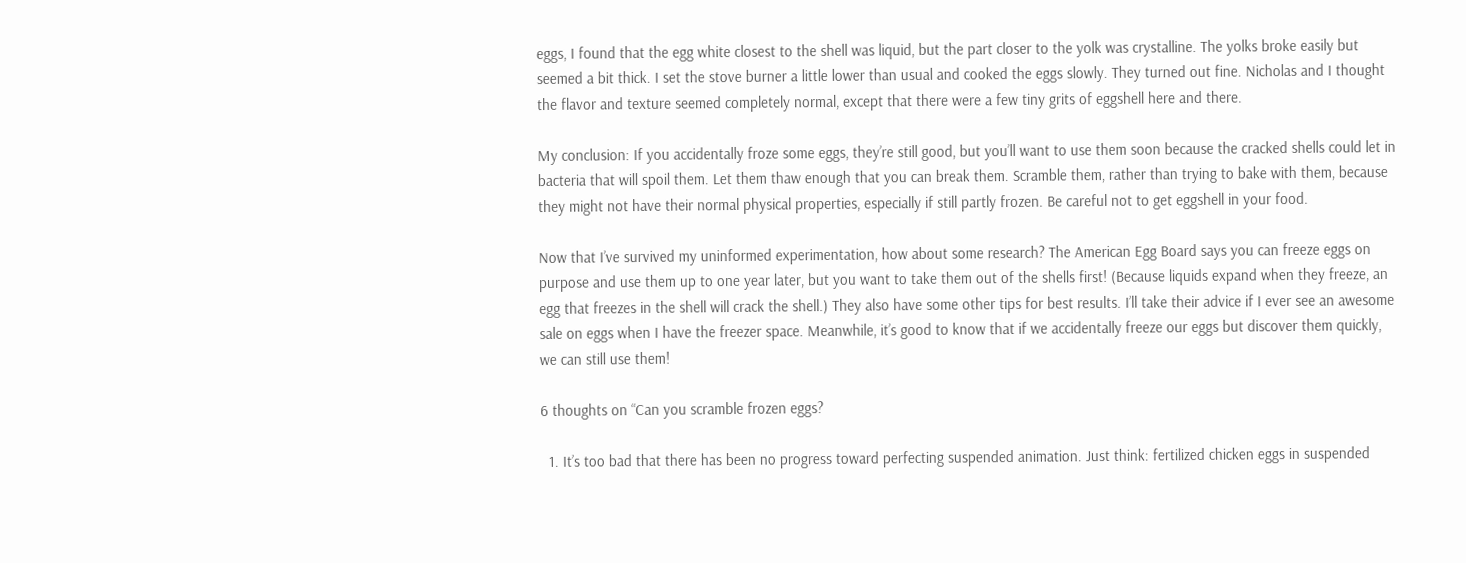eggs, I found that the egg white closest to the shell was liquid, but the part closer to the yolk was crystalline. The yolks broke easily but seemed a bit thick. I set the stove burner a little lower than usual and cooked the eggs slowly. They turned out fine. Nicholas and I thought the flavor and texture seemed completely normal, except that there were a few tiny grits of eggshell here and there.

My conclusion: If you accidentally froze some eggs, they’re still good, but you’ll want to use them soon because the cracked shells could let in bacteria that will spoil them. Let them thaw enough that you can break them. Scramble them, rather than trying to bake with them, because they might not have their normal physical properties, especially if still partly frozen. Be careful not to get eggshell in your food.

Now that I’ve survived my uninformed experimentation, how about some research? The American Egg Board says you can freeze eggs on purpose and use them up to one year later, but you want to take them out of the shells first! (Because liquids expand when they freeze, an egg that freezes in the shell will crack the shell.) They also have some other tips for best results. I’ll take their advice if I ever see an awesome sale on eggs when I have the freezer space. Meanwhile, it’s good to know that if we accidentally freeze our eggs but discover them quickly, we can still use them!

6 thoughts on “Can you scramble frozen eggs?

  1. It’s too bad that there has been no progress toward perfecting suspended animation. Just think: fertilized chicken eggs in suspended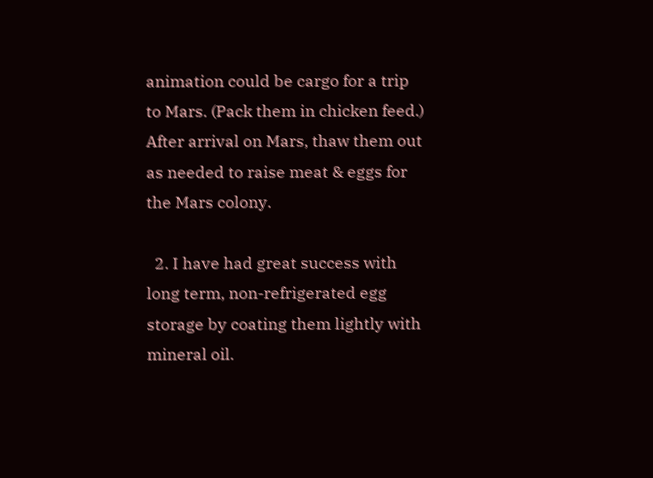animation could be cargo for a trip to Mars. (Pack them in chicken feed.) After arrival on Mars, thaw them out as needed to raise meat & eggs for the Mars colony.

  2. I have had great success with long term, non-refrigerated egg storage by coating them lightly with mineral oil.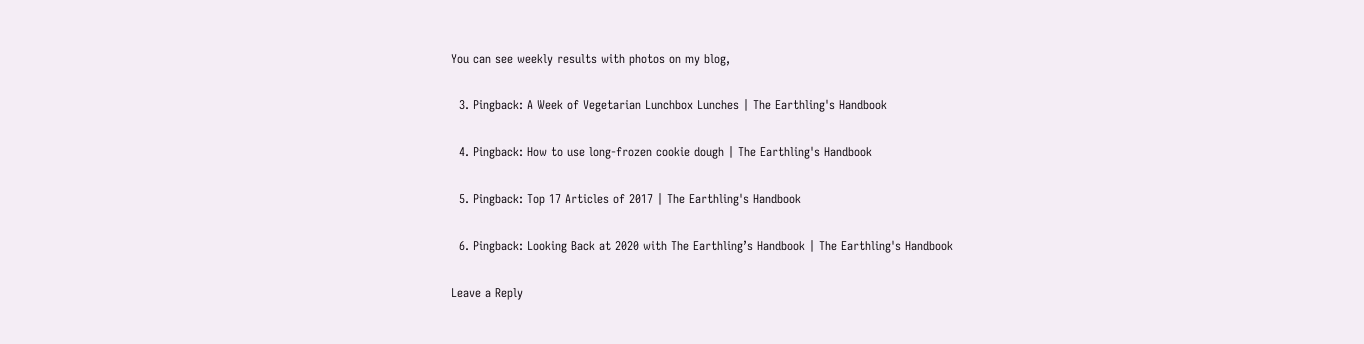You can see weekly results with photos on my blog,

  3. Pingback: A Week of Vegetarian Lunchbox Lunches | The Earthling's Handbook

  4. Pingback: How to use long-frozen cookie dough | The Earthling's Handbook

  5. Pingback: Top 17 Articles of 2017 | The Earthling's Handbook

  6. Pingback: Looking Back at 2020 with The Earthling’s Handbook | The Earthling's Handbook

Leave a Reply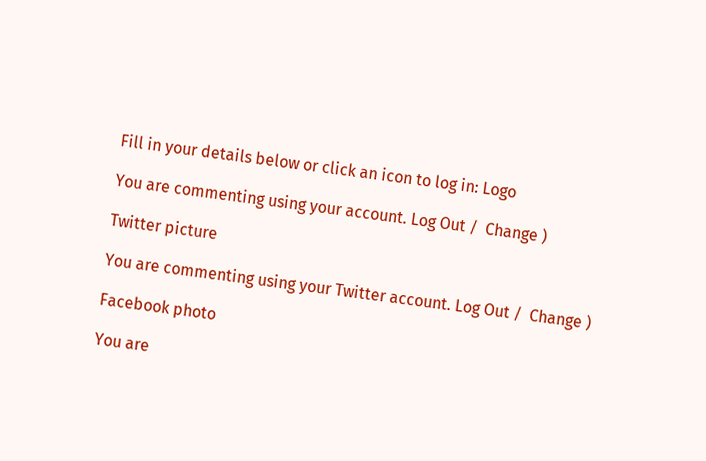Fill in your details below or click an icon to log in: Logo

You are commenting using your account. Log Out /  Change )

Twitter picture

You are commenting using your Twitter account. Log Out /  Change )

Facebook photo

You are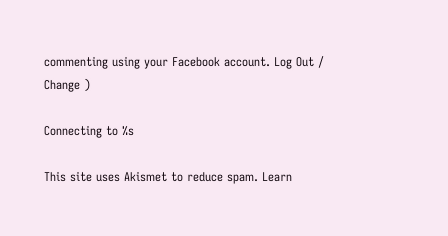commenting using your Facebook account. Log Out /  Change )

Connecting to %s

This site uses Akismet to reduce spam. Learn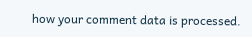how your comment data is processed.